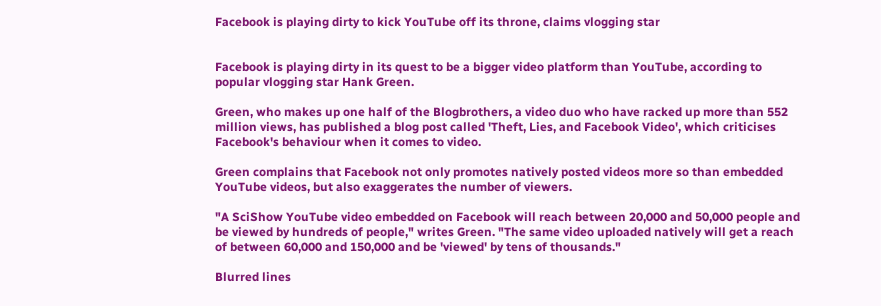Facebook is playing dirty to kick YouTube off its throne, claims vlogging star


Facebook is playing dirty in its quest to be a bigger video platform than YouTube, according to popular vlogging star Hank Green.

Green, who makes up one half of the Blogbrothers, a video duo who have racked up more than 552 million views, has published a blog post called 'Theft, Lies, and Facebook Video', which criticises Facebook's behaviour when it comes to video.

Green complains that Facebook not only promotes natively posted videos more so than embedded YouTube videos, but also exaggerates the number of viewers.

"A SciShow YouTube video embedded on Facebook will reach between 20,000 and 50,000 people and be viewed by hundreds of people," writes Green. "The same video uploaded natively will get a reach of between 60,000 and 150,000 and be 'viewed' by tens of thousands."

Blurred lines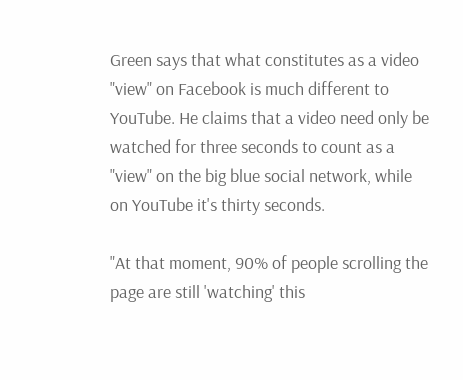Green says that what constitutes as a video "view" on Facebook is much different to YouTube. He claims that a video need only be watched for three seconds to count as a "view" on the big blue social network, while on YouTube it's thirty seconds.

"At that moment, 90% of people scrolling the page are still 'watching' this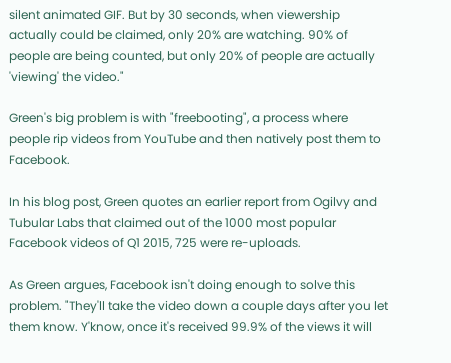silent animated GIF. But by 30 seconds, when viewership actually could be claimed, only 20% are watching. 90% of people are being counted, but only 20% of people are actually 'viewing' the video."

Green's big problem is with "freebooting", a process where people rip videos from YouTube and then natively post them to Facebook.

In his blog post, Green quotes an earlier report from Ogilvy and Tubular Labs that claimed out of the 1000 most popular Facebook videos of Q1 2015, 725 were re-uploads.

As Green argues, Facebook isn't doing enough to solve this problem. "They'll take the video down a couple days after you let them know. Y'know, once it's received 99.9% of the views it will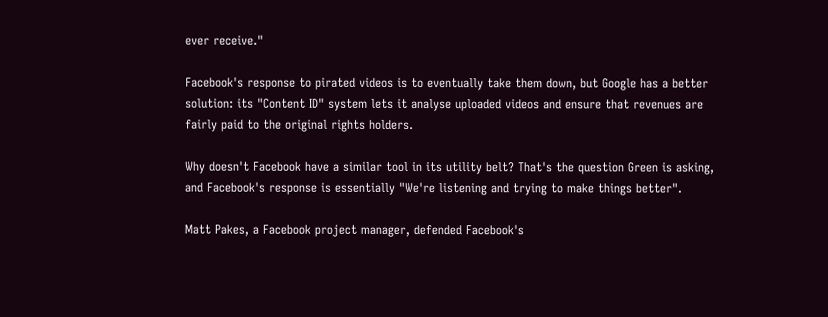ever receive."

Facebook's response to pirated videos is to eventually take them down, but Google has a better solution: its "Content ID" system lets it analyse uploaded videos and ensure that revenues are fairly paid to the original rights holders.

Why doesn't Facebook have a similar tool in its utility belt? That's the question Green is asking, and Facebook's response is essentially "We're listening and trying to make things better".

Matt Pakes, a Facebook project manager, defended Facebook's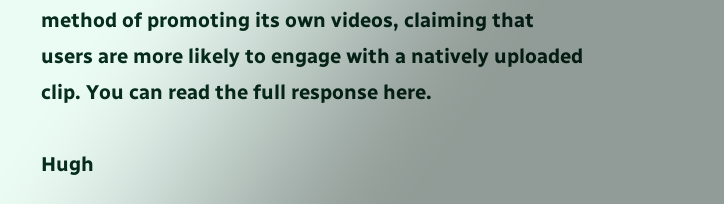method of promoting its own videos, claiming that users are more likely to engage with a natively uploaded clip. You can read the full response here.

Hugh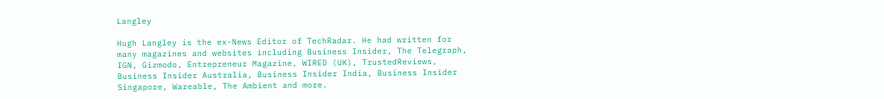Langley

Hugh Langley is the ex-News Editor of TechRadar. He had written for many magazines and websites including Business Insider, The Telegraph, IGN, Gizmodo, Entrepreneur Magazine, WIRED (UK), TrustedReviews, Business Insider Australia, Business Insider India, Business Insider Singapore, Wareable, The Ambient and more.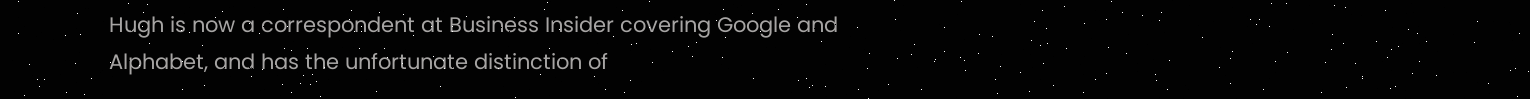Hugh is now a correspondent at Business Insider covering Google and Alphabet, and has the unfortunate distinction of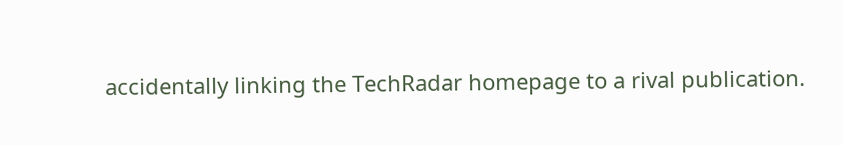accidentally linking the TechRadar homepage to a rival publication.